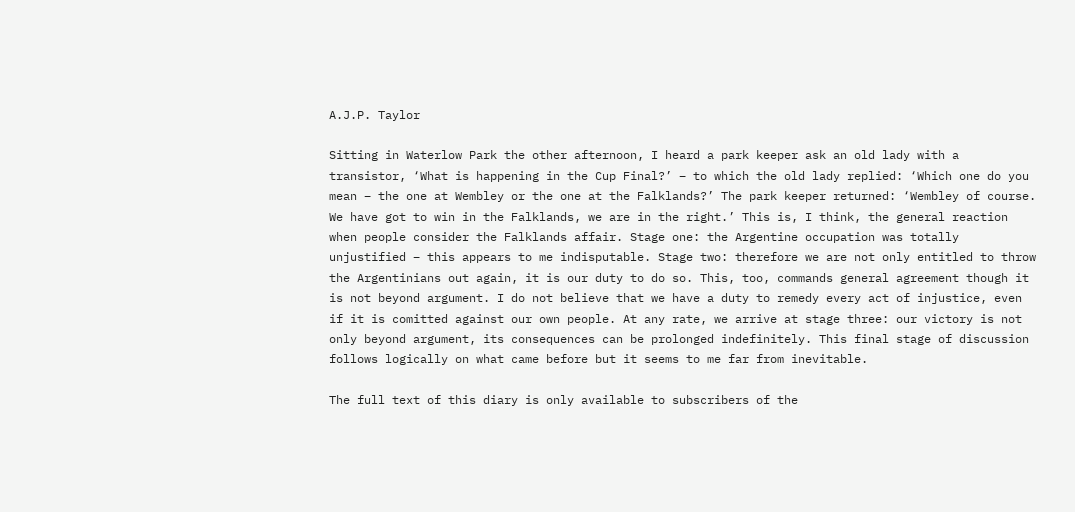A.J.P. Taylor

Sitting in Waterlow Park the other afternoon, I heard a park keeper ask an old lady with a transistor, ‘What is happening in the Cup Final?’ – to which the old lady replied: ‘Which one do you mean – the one at Wembley or the one at the Falklands?’ The park keeper returned: ‘Wembley of course. We have got to win in the Falklands, we are in the right.’ This is, I think, the general reaction when people consider the Falklands affair. Stage one: the Argentine occupation was totally unjustified – this appears to me indisputable. Stage two: therefore we are not only entitled to throw the Argentinians out again, it is our duty to do so. This, too, commands general agreement though it is not beyond argument. I do not believe that we have a duty to remedy every act of injustice, even if it is comitted against our own people. At any rate, we arrive at stage three: our victory is not only beyond argument, its consequences can be prolonged indefinitely. This final stage of discussion follows logically on what came before but it seems to me far from inevitable.

The full text of this diary is only available to subscribers of the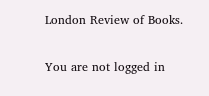London Review of Books.

You are not logged in